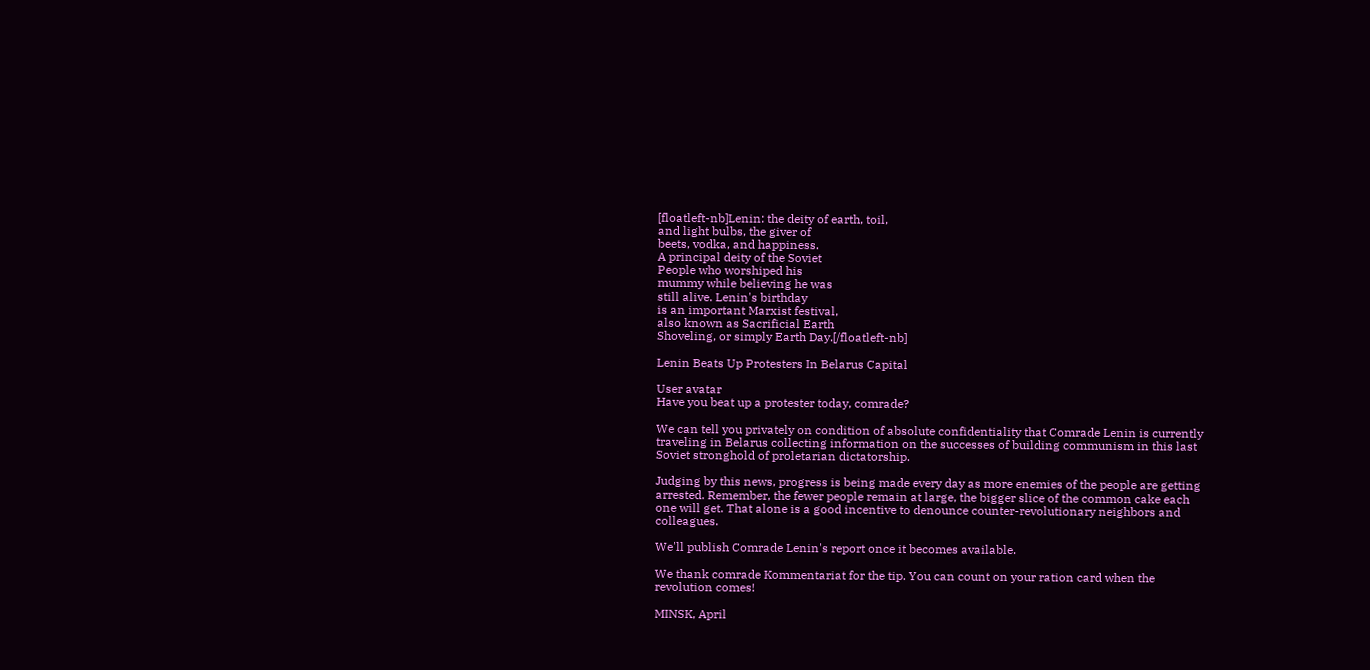[floatleft-nb]Lenin: the deity of earth, toil,
and light bulbs, the giver of
beets, vodka, and happiness.
A principal deity of the Soviet
People who worshiped his
mummy while believing he was
still alive. Lenin's birthday
is an important Marxist festival,
also known as Sacrificial Earth
Shoveling, or simply Earth Day.[/floatleft-nb]

Lenin Beats Up Protesters In Belarus Capital

User avatar
Have you beat up a protester today, comrade?

We can tell you privately on condition of absolute confidentiality that Comrade Lenin is currently traveling in Belarus collecting information on the successes of building communism in this last Soviet stronghold of proletarian dictatorship.

Judging by this news, progress is being made every day as more enemies of the people are getting arrested. Remember, the fewer people remain at large, the bigger slice of the common cake each one will get. That alone is a good incentive to denounce counter-revolutionary neighbors and colleagues.

We'll publish Comrade Lenin's report once it becomes available.

We thank comrade Kommentariat for the tip. You can count on your ration card when the revolution comes!

MINSK, April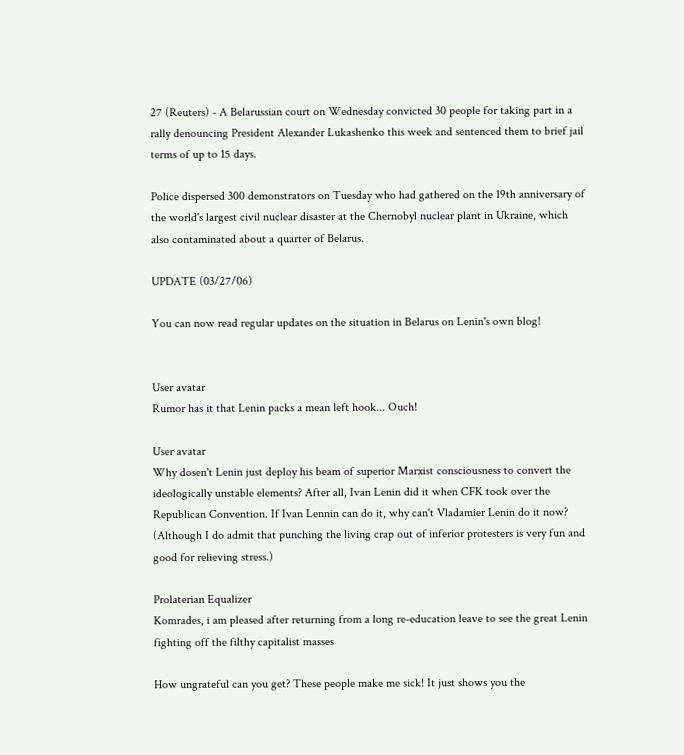27 (Reuters) - A Belarussian court on Wednesday convicted 30 people for taking part in a rally denouncing President Alexander Lukashenko this week and sentenced them to brief jail terms of up to 15 days.

Police dispersed 300 demonstrators on Tuesday who had gathered on the 19th anniversary of the world's largest civil nuclear disaster at the Chernobyl nuclear plant in Ukraine, which also contaminated about a quarter of Belarus.

UPDATE (03/27/06)

You can now read regular updates on the situation in Belarus on Lenin's own blog!


User avatar
Rumor has it that Lenin packs a mean left hook... Ouch!

User avatar
Why dosen't Lenin just deploy his beam of superior Marxist consciousness to convert the ideologically unstable elements? After all, Ivan Lenin did it when CFK took over the Republican Convention. If Ivan Lennin can do it, why can't Vladamier Lenin do it now?
(Although I do admit that punching the living crap out of inferior protesters is very fun and good for relieving stress.)

Prolaterian Equalizer
Komrades, i am pleased after returning from a long re-education leave to see the great Lenin fighting off the filthy capitalist masses

How ungrateful can you get? These people make me sick! It just shows you the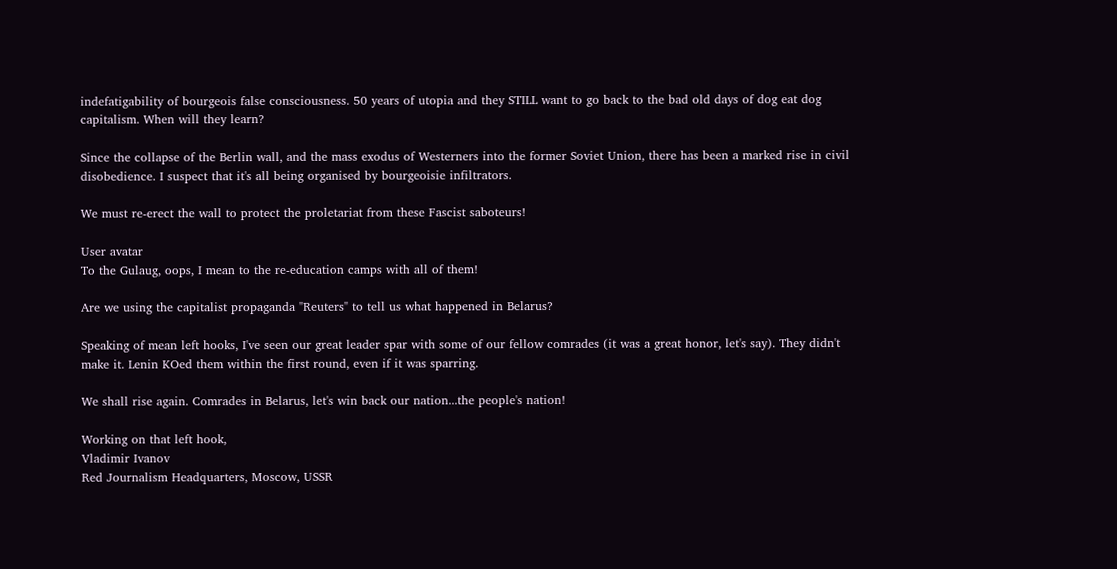indefatigability of bourgeois false consciousness. 50 years of utopia and they STILL want to go back to the bad old days of dog eat dog capitalism. When will they learn?

Since the collapse of the Berlin wall, and the mass exodus of Westerners into the former Soviet Union, there has been a marked rise in civil disobedience. I suspect that it's all being organised by bourgeoisie infiltrators.

We must re-erect the wall to protect the proletariat from these Fascist saboteurs!

User avatar
To the Gulaug, oops, I mean to the re-education camps with all of them!

Are we using the capitalist propaganda "Reuters" to tell us what happened in Belarus?

Speaking of mean left hooks, I've seen our great leader spar with some of our fellow comrades (it was a great honor, let's say). They didn't make it. Lenin KOed them within the first round, even if it was sparring.

We shall rise again. Comrades in Belarus, let's win back our nation...the people's nation!

Working on that left hook,
Vladimir Ivanov
Red Journalism Headquarters, Moscow, USSR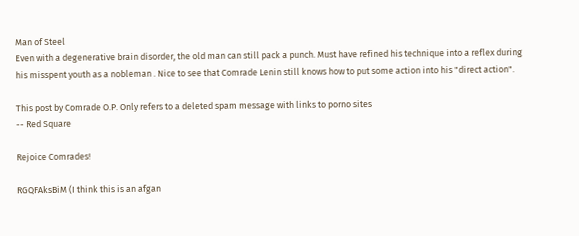Man of Steel
Even with a degenerative brain disorder, the old man can still pack a punch. Must have refined his technique into a reflex during his misspent youth as a nobleman . Nice to see that Comrade Lenin still knows how to put some action into his "direct action".

This post by Comrade O.P. Only refers to a deleted spam message with links to porno sites
-- Red Square

Rejoice Comrades!

RGQFAksBiM (I think this is an afgan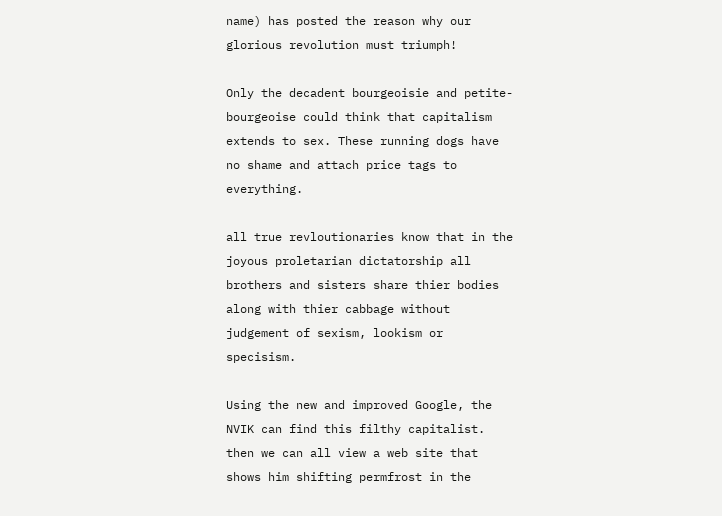name) has posted the reason why our glorious revolution must triumph!

Only the decadent bourgeoisie and petite-bourgeoise could think that capitalism extends to sex. These running dogs have no shame and attach price tags to everything.

all true revloutionaries know that in the joyous proletarian dictatorship all brothers and sisters share thier bodies along with thier cabbage without judgement of sexism, lookism or specisism.

Using the new and improved Google, the NVIK can find this filthy capitalist. then we can all view a web site that shows him shifting permfrost in the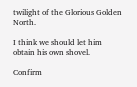twilight of the Glorious Golden North.

I think we should let him obtain his own shovel.

Confirm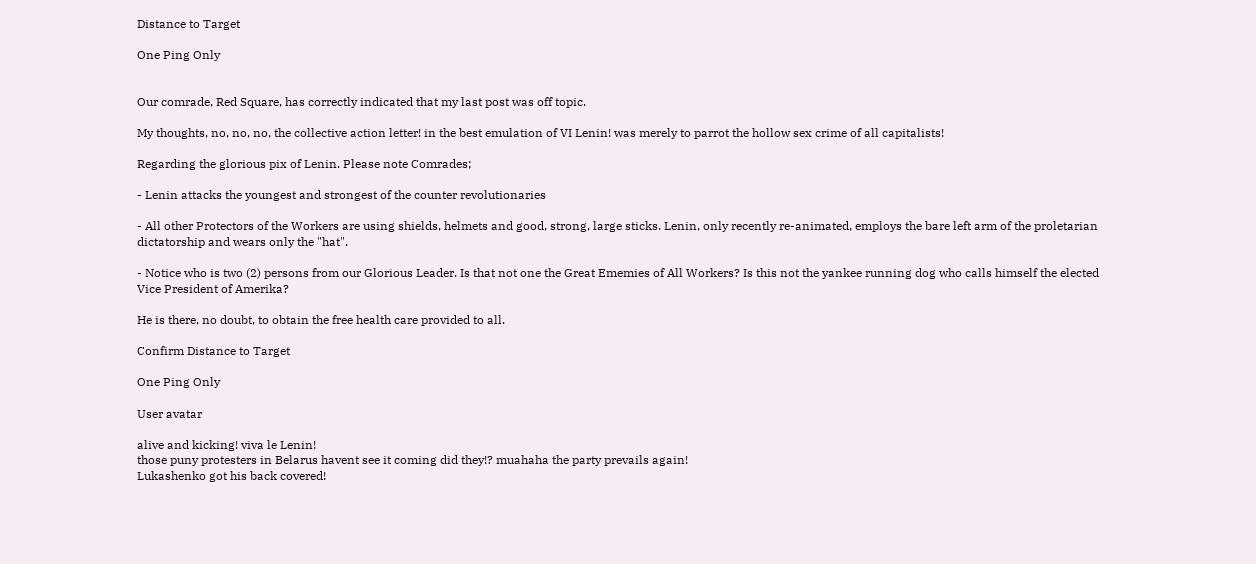Distance to Target

One Ping Only


Our comrade, Red Square, has correctly indicated that my last post was off topic.

My thoughts, no, no, no, the collective action letter! in the best emulation of VI Lenin! was merely to parrot the hollow sex crime of all capitalists!

Regarding the glorious pix of Lenin. Please note Comrades;

- Lenin attacks the youngest and strongest of the counter revolutionaries

- All other Protectors of the Workers are using shields, helmets and good, strong, large sticks. Lenin, only recently re-animated, employs the bare left arm of the proletarian dictatorship and wears only the "hat".

- Notice who is two (2) persons from our Glorious Leader. Is that not one the Great Ememies of All Workers? Is this not the yankee running dog who calls himself the elected Vice President of Amerika?

He is there, no doubt, to obtain the free health care provided to all.

Confirm Distance to Target

One Ping Only

User avatar

alive and kicking! viva le Lenin!
those puny protesters in Belarus havent see it coming did they!? muahaha the party prevails again!
Lukashenko got his back covered!